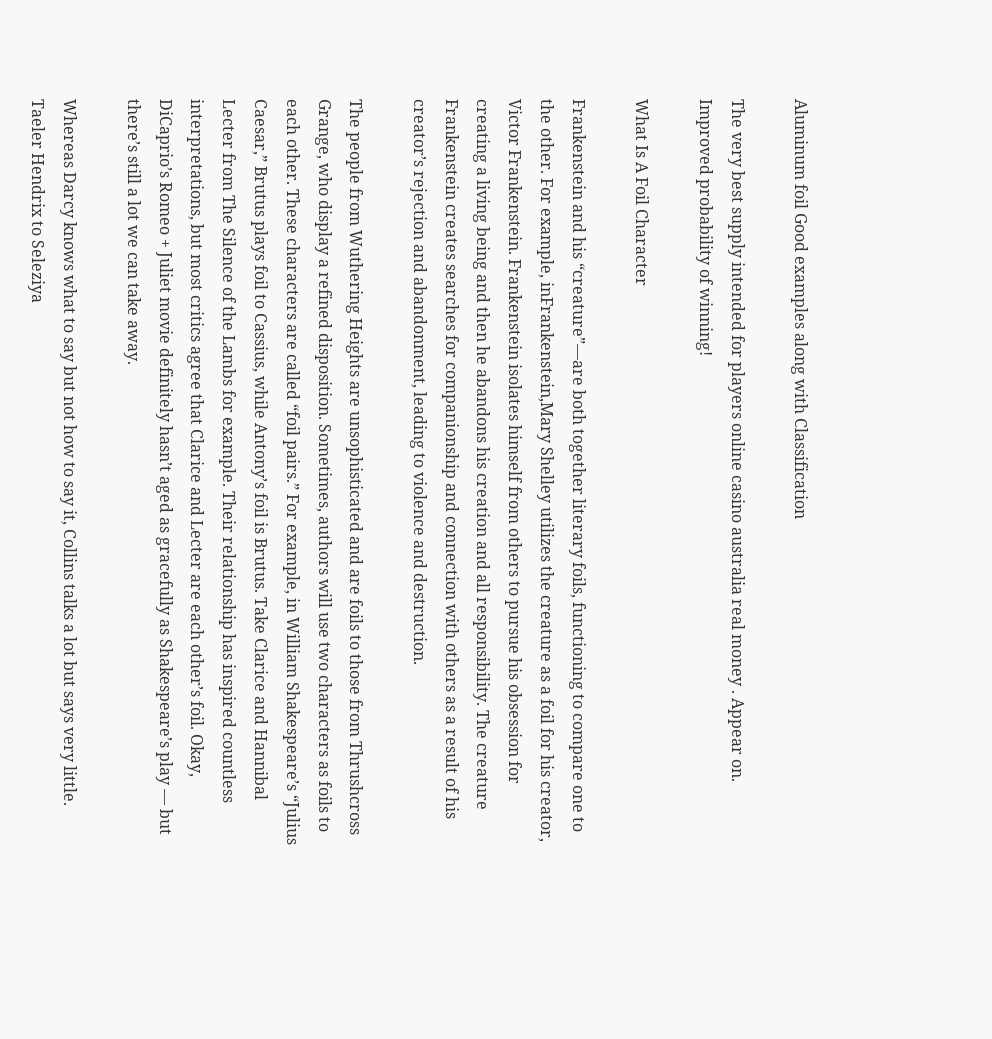Aluminum foil Good examples along with Classification

The very best supply intended for players online casino australia real money . Appear on. Improved probability of winning!

What Is A Foil Character

Frankenstein and his “creature”—are both together literary foils, functioning to compare one to the other. For example, inFrankenstein,Mary Shelley utilizes the creature as a foil for his creator, Victor Frankenstein. Frankenstein isolates himself from others to pursue his obsession for creating a living being and then he abandons his creation and all responsibility. The creature Frankenstein creates searches for companionship and connection with others as a result of his creator’s rejection and abandonment, leading to violence and destruction.

The people from Wuthering Heights are unsophisticated and are foils to those from Thrushcross Grange, who display a refined disposition. Sometimes, authors will use two characters as foils to each other. These characters are called “foil pairs.” For example, in William Shakespeare’s “Julius Caesar,” Brutus plays foil to Cassius, while Antony’s foil is Brutus. Take Clarice and Hannibal Lecter from The Silence of the Lambs for example. Their relationship has inspired countless interpretations, but most critics agree that Clarice and Lecter are each other’s foil. Okay, DiCaprio’s Romeo + Juliet movie definitely hasn’t aged as gracefully as Shakespeare’s play — but there’s still a lot we can take away.

Whereas Darcy knows what to say but not how to say it, Collins talks a lot but says very little. Taeler Hendrix to Seleziya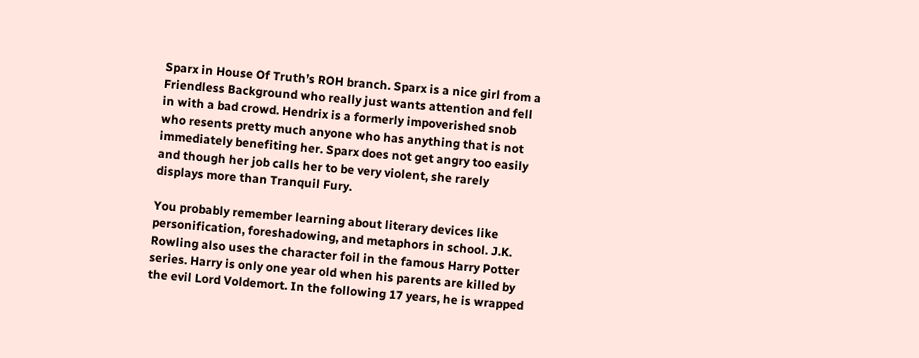Sparx in House Of Truth’s ROH branch. Sparx is a nice girl from a Friendless Background who really just wants attention and fell in with a bad crowd. Hendrix is a formerly impoverished snob who resents pretty much anyone who has anything that is not immediately benefiting her. Sparx does not get angry too easily and though her job calls her to be very violent, she rarely displays more than Tranquil Fury.

You probably remember learning about literary devices like personification, foreshadowing, and metaphors in school. J.K. Rowling also uses the character foil in the famous Harry Potter series. Harry is only one year old when his parents are killed by the evil Lord Voldemort. In the following 17 years, he is wrapped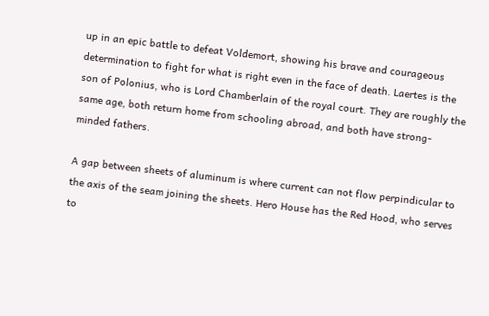up in an epic battle to defeat Voldemort, showing his brave and courageous determination to fight for what is right even in the face of death. Laertes is the son of Polonius, who is Lord Chamberlain of the royal court. They are roughly the same age, both return home from schooling abroad, and both have strong-minded fathers.

A gap between sheets of aluminum is where current can not flow perpindicular to the axis of the seam joining the sheets. Hero House has the Red Hood, who serves to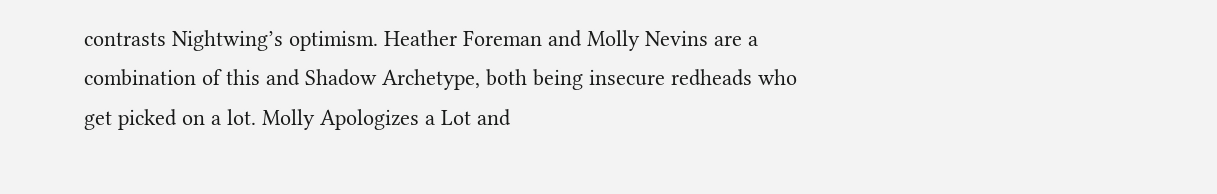contrasts Nightwing’s optimism. Heather Foreman and Molly Nevins are a combination of this and Shadow Archetype, both being insecure redheads who get picked on a lot. Molly Apologizes a Lot and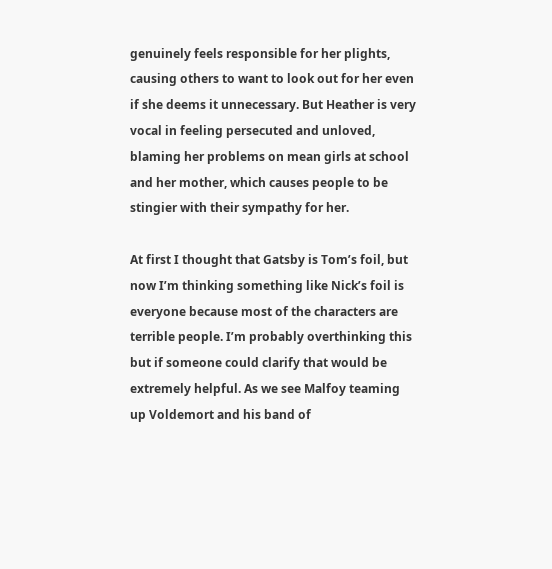genuinely feels responsible for her plights, causing others to want to look out for her even if she deems it unnecessary. But Heather is very vocal in feeling persecuted and unloved, blaming her problems on mean girls at school and her mother, which causes people to be stingier with their sympathy for her.

At first I thought that Gatsby is Tom’s foil, but now I’m thinking something like Nick’s foil is everyone because most of the characters are terrible people. I’m probably overthinking this but if someone could clarify that would be extremely helpful. As we see Malfoy teaming up Voldemort and his band of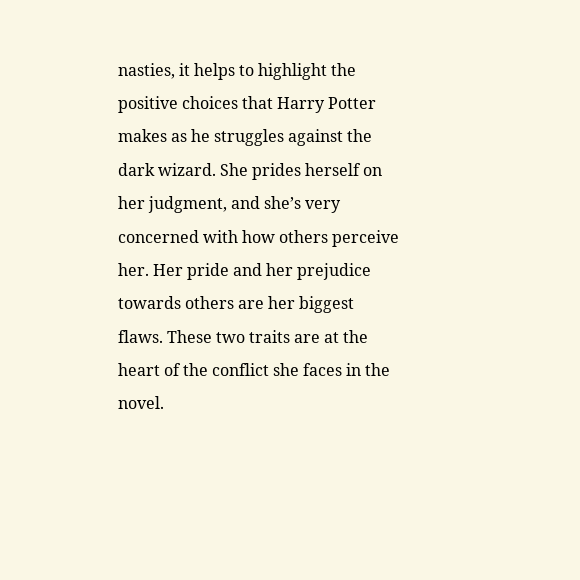nasties, it helps to highlight the positive choices that Harry Potter makes as he struggles against the dark wizard. She prides herself on her judgment, and she’s very concerned with how others perceive her. Her pride and her prejudice towards others are her biggest flaws. These two traits are at the heart of the conflict she faces in the novel.